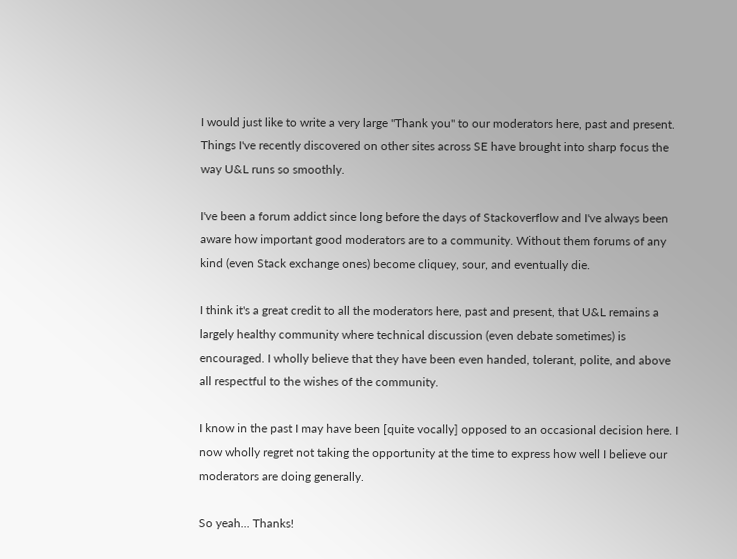I would just like to write a very large "Thank you" to our moderators here, past and present. Things I've recently discovered on other sites across SE have brought into sharp focus the way U&L runs so smoothly.

I've been a forum addict since long before the days of Stackoverflow and I've always been aware how important good moderators are to a community. Without them forums of any kind (even Stack exchange ones) become cliquey, sour, and eventually die.

I think it's a great credit to all the moderators here, past and present, that U&L remains a largely healthy community where technical discussion (even debate sometimes) is encouraged. I wholly believe that they have been even handed, tolerant, polite, and above all respectful to the wishes of the community.

I know in the past I may have been [quite vocally] opposed to an occasional decision here. I now wholly regret not taking the opportunity at the time to express how well I believe our moderators are doing generally.

So yeah... Thanks!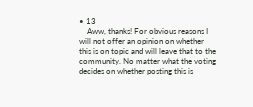• 13
    Aww, thanks! For obvious reasons I will not offer an opinion on whether this is on topic and will leave that to the community. No matter what the voting decides on whether posting this is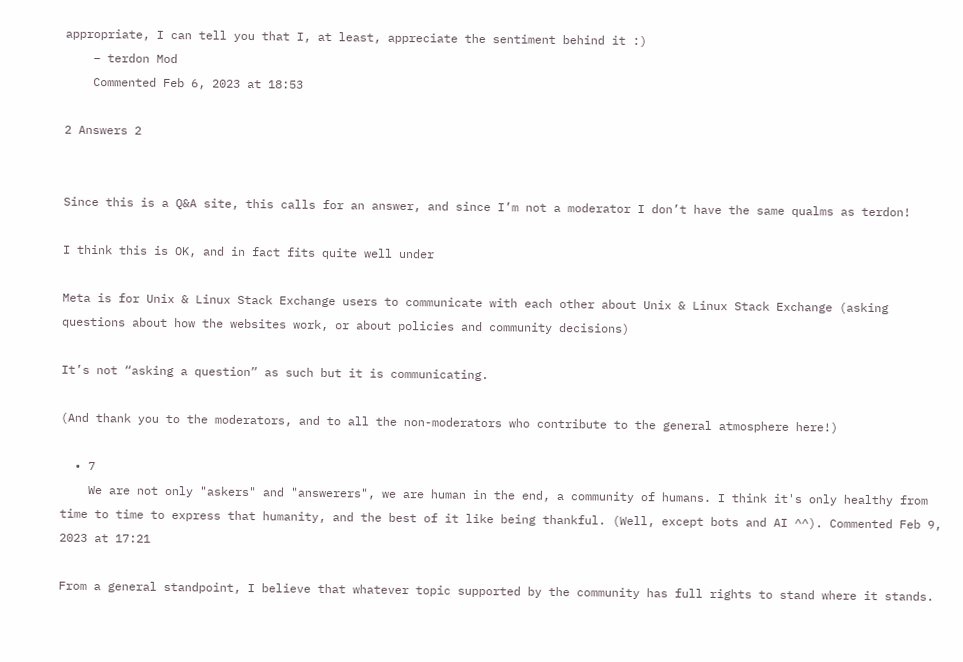appropriate, I can tell you that I, at least, appreciate the sentiment behind it :)
    – terdon Mod
    Commented Feb 6, 2023 at 18:53

2 Answers 2


Since this is a Q&A site, this calls for an answer, and since I’m not a moderator I don’t have the same qualms as terdon!

I think this is OK, and in fact fits quite well under

Meta is for Unix & Linux Stack Exchange users to communicate with each other about Unix & Linux Stack Exchange (asking questions about how the websites work, or about policies and community decisions)

It’s not “asking a question” as such but it is communicating.

(And thank you to the moderators, and to all the non-moderators who contribute to the general atmosphere here!)

  • 7
    We are not only "askers" and "answerers", we are human in the end, a community of humans. I think it's only healthy from time to time to express that humanity, and the best of it like being thankful. (Well, except bots and AI ^^). Commented Feb 9, 2023 at 17:21

From a general standpoint, I believe that whatever topic supported by the community has full rights to stand where it stands.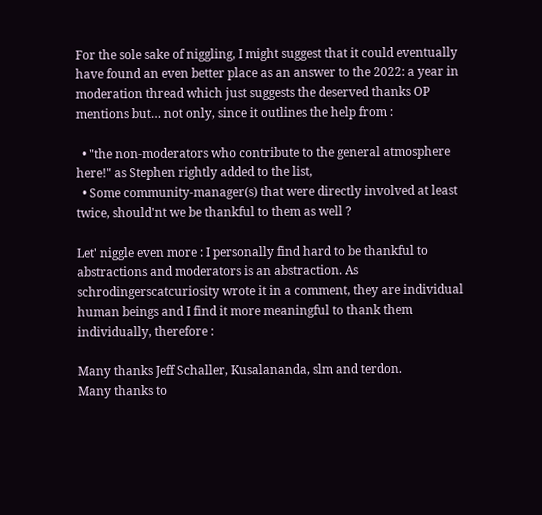For the sole sake of niggling, I might suggest that it could eventually have found an even better place as an answer to the 2022: a year in moderation thread which just suggests the deserved thanks OP mentions but… not only, since it outlines the help from :

  • "the non-moderators who contribute to the general atmosphere here!" as Stephen rightly added to the list,
  • Some community-manager(s) that were directly involved at least twice, should'nt we be thankful to them as well ?

Let' niggle even more : I personally find hard to be thankful to abstractions and moderators is an abstraction. As schrodingerscatcuriosity wrote it in a comment, they are individual human beings and I find it more meaningful to thank them individually, therefore :

Many thanks Jeff Schaller, Kusalananda, slm and terdon.
Many thanks to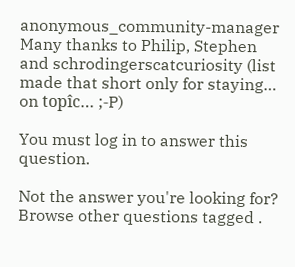anonymous_community-manager
Many thanks to Philip, Stephen and schrodingerscatcuriosity (list made that short only for staying… on topîc… ;-P)

You must log in to answer this question.

Not the answer you're looking for? Browse other questions tagged .